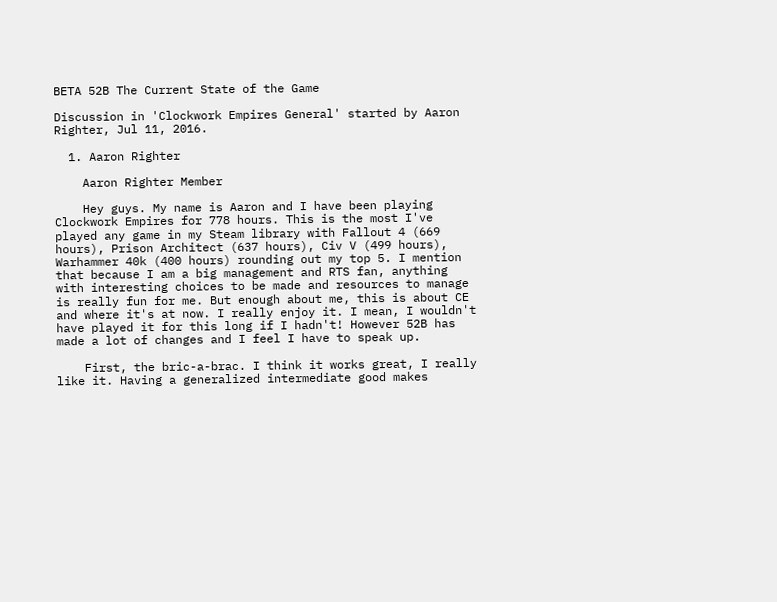BETA 52B The Current State of the Game

Discussion in 'Clockwork Empires General' started by Aaron Righter, Jul 11, 2016.

  1. Aaron Righter

    Aaron Righter Member

    Hey guys. My name is Aaron and I have been playing Clockwork Empires for 778 hours. This is the most I've played any game in my Steam library with Fallout 4 (669 hours), Prison Architect (637 hours), Civ V (499 hours), Warhammer 40k (400 hours) rounding out my top 5. I mention that because I am a big management and RTS fan, anything with interesting choices to be made and resources to manage is really fun for me. But enough about me, this is about CE and where it's at now. I really enjoy it. I mean, I wouldn't have played it for this long if I hadn't! However 52B has made a lot of changes and I feel I have to speak up.

    First, the bric-a-brac. I think it works great, I really like it. Having a generalized intermediate good makes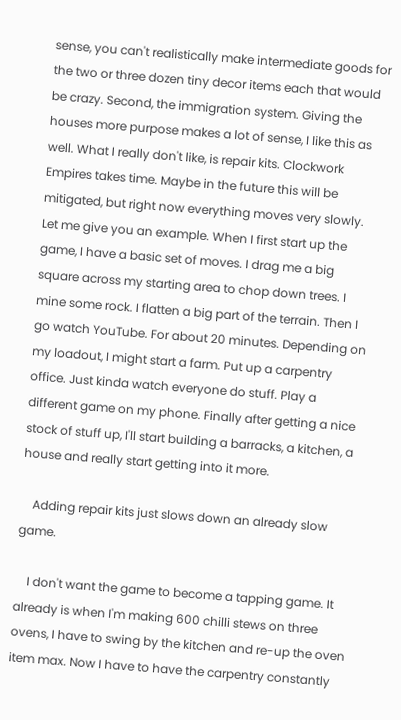sense, you can't realistically make intermediate goods for the two or three dozen tiny decor items each that would be crazy. Second, the immigration system. Giving the houses more purpose makes a lot of sense, I like this as well. What I really don't like, is repair kits. Clockwork Empires takes time. Maybe in the future this will be mitigated, but right now everything moves very slowly. Let me give you an example. When I first start up the game, I have a basic set of moves. I drag me a big square across my starting area to chop down trees. I mine some rock. I flatten a big part of the terrain. Then I go watch YouTube. For about 20 minutes. Depending on my loadout, I might start a farm. Put up a carpentry office. Just kinda watch everyone do stuff. Play a different game on my phone. Finally after getting a nice stock of stuff up, I'll start building a barracks, a kitchen, a house and really start getting into it more.

    Adding repair kits just slows down an already slow game.

    I don't want the game to become a tapping game. It already is when I'm making 600 chilli stews on three ovens, I have to swing by the kitchen and re-up the oven item max. Now I have to have the carpentry constantly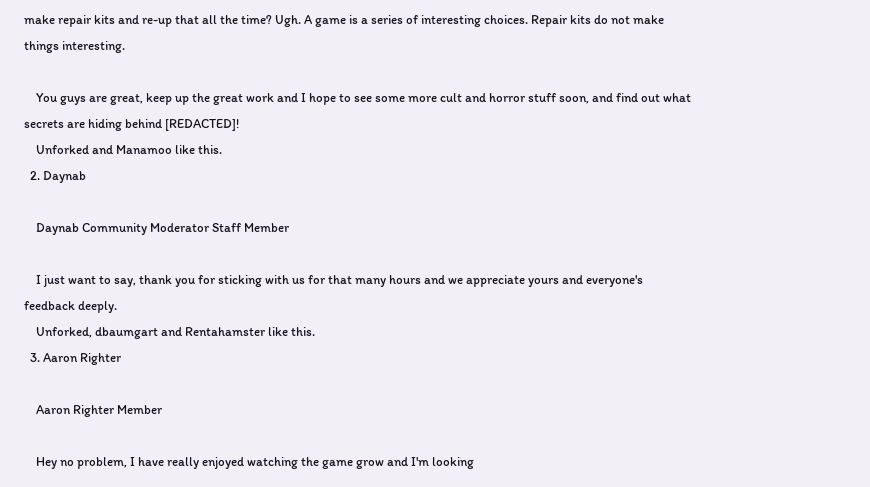make repair kits and re-up that all the time? Ugh. A game is a series of interesting choices. Repair kits do not make things interesting.

    You guys are great, keep up the great work and I hope to see some more cult and horror stuff soon, and find out what secrets are hiding behind [REDACTED]!
    Unforked and Manamoo like this.
  2. Daynab

    Daynab Community Moderator Staff Member

    I just want to say, thank you for sticking with us for that many hours and we appreciate yours and everyone's feedback deeply.
    Unforked, dbaumgart and Rentahamster like this.
  3. Aaron Righter

    Aaron Righter Member

    Hey no problem, I have really enjoyed watching the game grow and I'm looking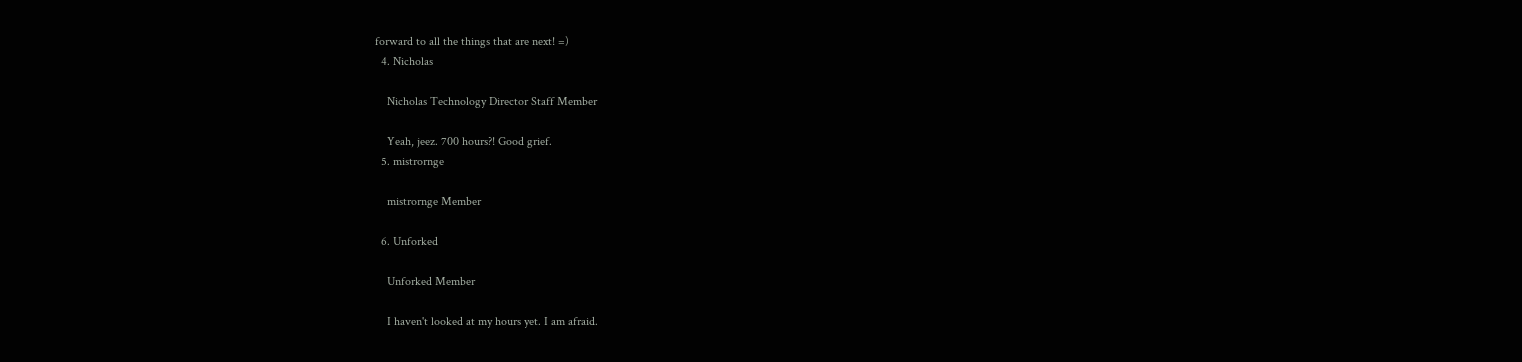forward to all the things that are next! =)
  4. Nicholas

    Nicholas Technology Director Staff Member

    Yeah, jeez. 700 hours?! Good grief.
  5. mistrornge

    mistrornge Member

  6. Unforked

    Unforked Member

    I haven't looked at my hours yet. I am afraid.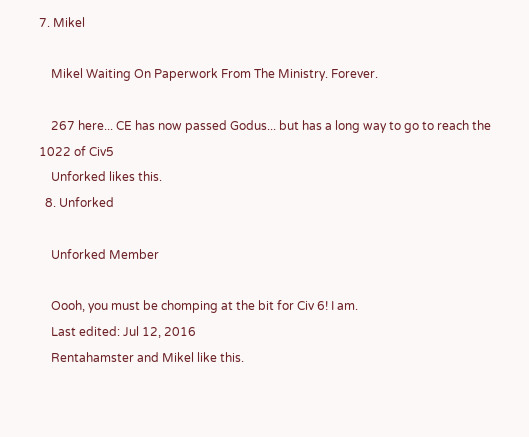7. Mikel

    Mikel Waiting On Paperwork From The Ministry. Forever.

    267 here... CE has now passed Godus... but has a long way to go to reach the 1022 of Civ5
    Unforked likes this.
  8. Unforked

    Unforked Member

    Oooh, you must be chomping at the bit for Civ 6! I am.
    Last edited: Jul 12, 2016
    Rentahamster and Mikel like this.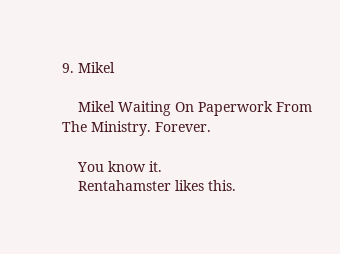9. Mikel

    Mikel Waiting On Paperwork From The Ministry. Forever.

    You know it.
    Rentahamster likes this.